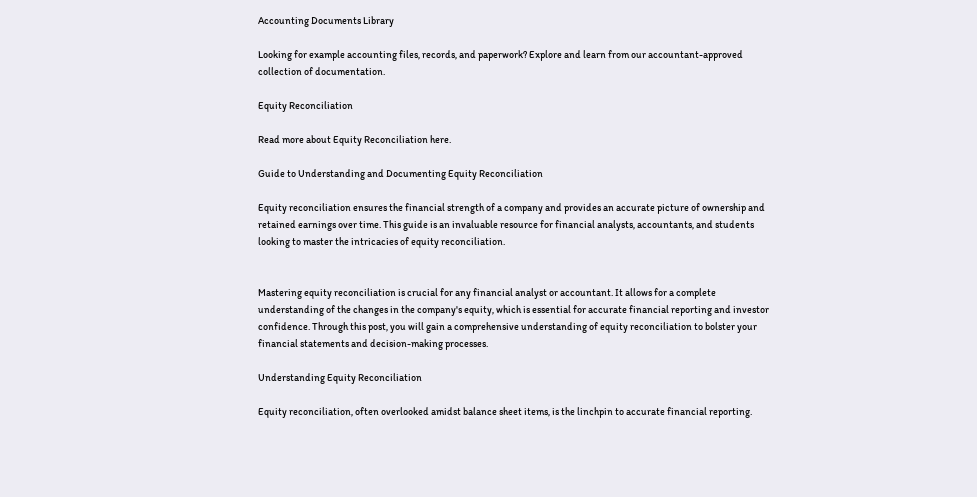Accounting Documents Library

Looking for example accounting files, records, and paperwork? Explore and learn from our accountant-approved collection of documentation.

Equity Reconciliation

Read more about Equity Reconciliation here.

Guide to Understanding and Documenting Equity Reconciliation

Equity reconciliation ensures the financial strength of a company and provides an accurate picture of ownership and retained earnings over time. This guide is an invaluable resource for financial analysts, accountants, and students looking to master the intricacies of equity reconciliation.


Mastering equity reconciliation is crucial for any financial analyst or accountant. It allows for a complete understanding of the changes in the company's equity, which is essential for accurate financial reporting and investor confidence. Through this post, you will gain a comprehensive understanding of equity reconciliation to bolster your financial statements and decision-making processes.

Understanding Equity Reconciliation

Equity reconciliation, often overlooked amidst balance sheet items, is the linchpin to accurate financial reporting.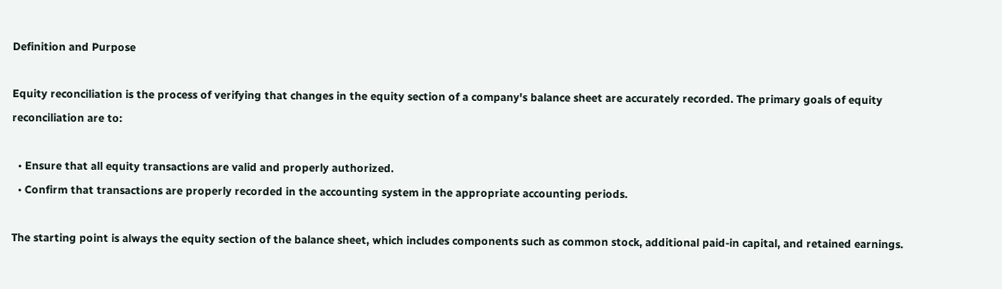Definition and Purpose

Equity reconciliation is the process of verifying that changes in the equity section of a company's balance sheet are accurately recorded. The primary goals of equity reconciliation are to:

  • Ensure that all equity transactions are valid and properly authorized.
  • Confirm that transactions are properly recorded in the accounting system in the appropriate accounting periods.

The starting point is always the equity section of the balance sheet, which includes components such as common stock, additional paid-in capital, and retained earnings.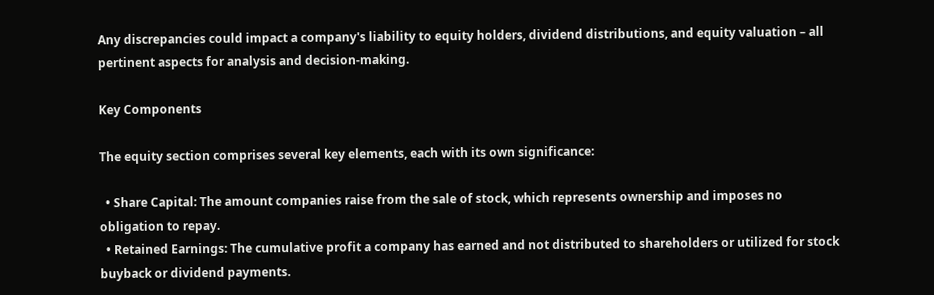Any discrepancies could impact a company's liability to equity holders, dividend distributions, and equity valuation – all pertinent aspects for analysis and decision-making.

Key Components

The equity section comprises several key elements, each with its own significance:

  • Share Capital: The amount companies raise from the sale of stock, which represents ownership and imposes no obligation to repay.
  • Retained Earnings: The cumulative profit a company has earned and not distributed to shareholders or utilized for stock buyback or dividend payments.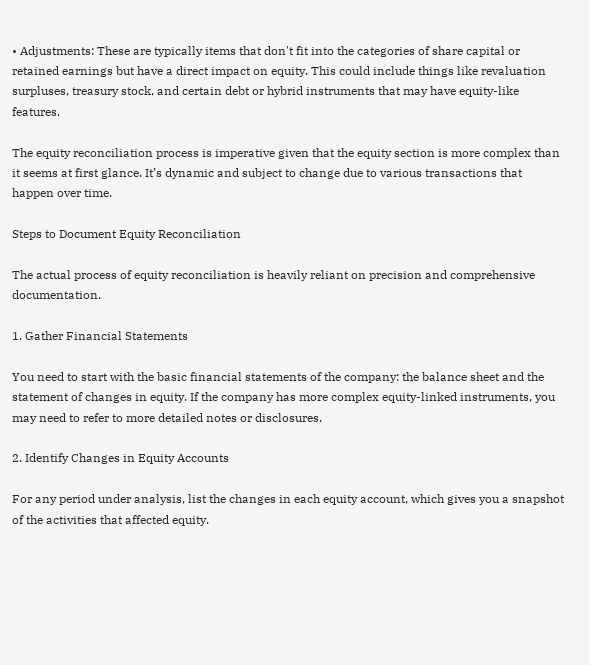• Adjustments: These are typically items that don't fit into the categories of share capital or retained earnings but have a direct impact on equity. This could include things like revaluation surpluses, treasury stock, and certain debt or hybrid instruments that may have equity-like features.

The equity reconciliation process is imperative given that the equity section is more complex than it seems at first glance. It’s dynamic and subject to change due to various transactions that happen over time.

Steps to Document Equity Reconciliation

The actual process of equity reconciliation is heavily reliant on precision and comprehensive documentation.

1. Gather Financial Statements

You need to start with the basic financial statements of the company: the balance sheet and the statement of changes in equity. If the company has more complex equity-linked instruments, you may need to refer to more detailed notes or disclosures.

2. Identify Changes in Equity Accounts

For any period under analysis, list the changes in each equity account, which gives you a snapshot of the activities that affected equity.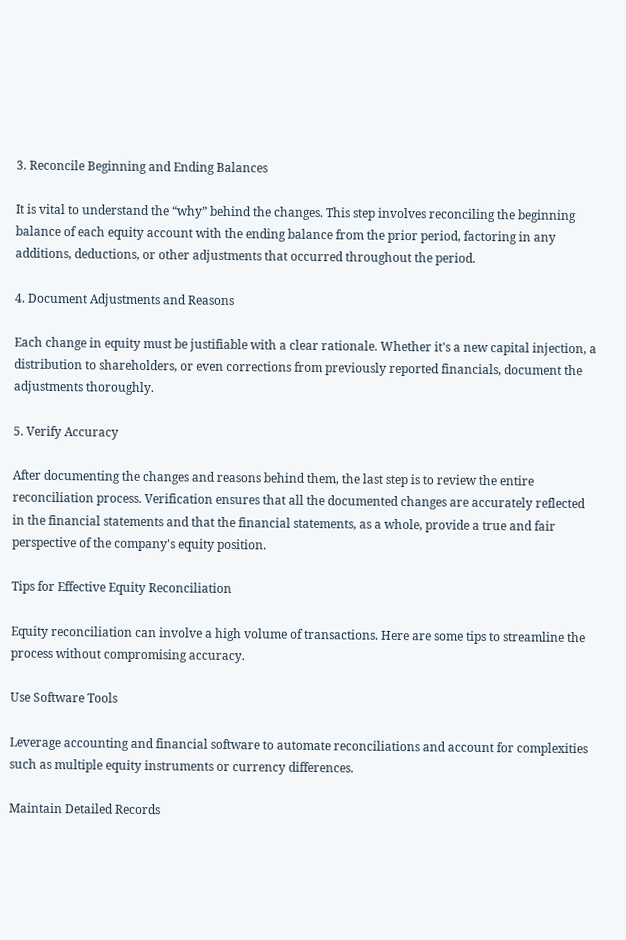3. Reconcile Beginning and Ending Balances

It is vital to understand the “why” behind the changes. This step involves reconciling the beginning balance of each equity account with the ending balance from the prior period, factoring in any additions, deductions, or other adjustments that occurred throughout the period.

4. Document Adjustments and Reasons

Each change in equity must be justifiable with a clear rationale. Whether it's a new capital injection, a distribution to shareholders, or even corrections from previously reported financials, document the adjustments thoroughly.

5. Verify Accuracy

After documenting the changes and reasons behind them, the last step is to review the entire reconciliation process. Verification ensures that all the documented changes are accurately reflected in the financial statements and that the financial statements, as a whole, provide a true and fair perspective of the company's equity position.

Tips for Effective Equity Reconciliation

Equity reconciliation can involve a high volume of transactions. Here are some tips to streamline the process without compromising accuracy.

Use Software Tools

Leverage accounting and financial software to automate reconciliations and account for complexities such as multiple equity instruments or currency differences.

Maintain Detailed Records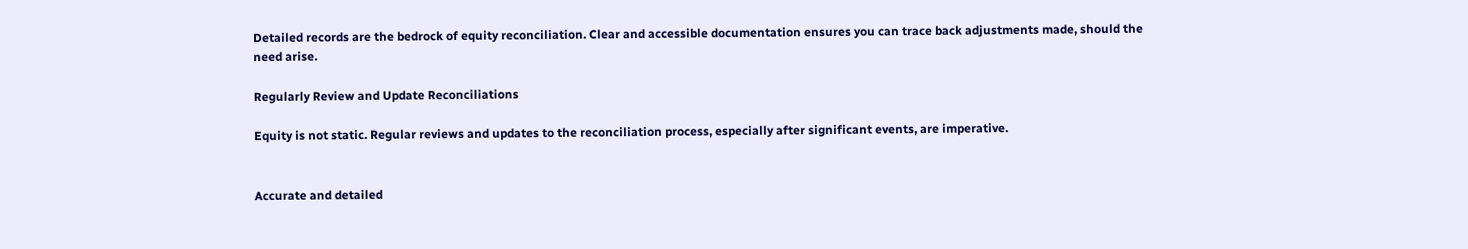Detailed records are the bedrock of equity reconciliation. Clear and accessible documentation ensures you can trace back adjustments made, should the need arise.

Regularly Review and Update Reconciliations

Equity is not static. Regular reviews and updates to the reconciliation process, especially after significant events, are imperative.


Accurate and detailed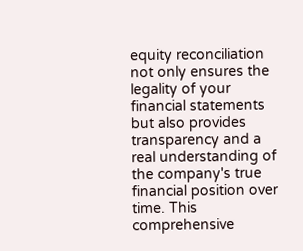equity reconciliation not only ensures the legality of your financial statements but also provides transparency and a real understanding of the company's true financial position over time. This comprehensive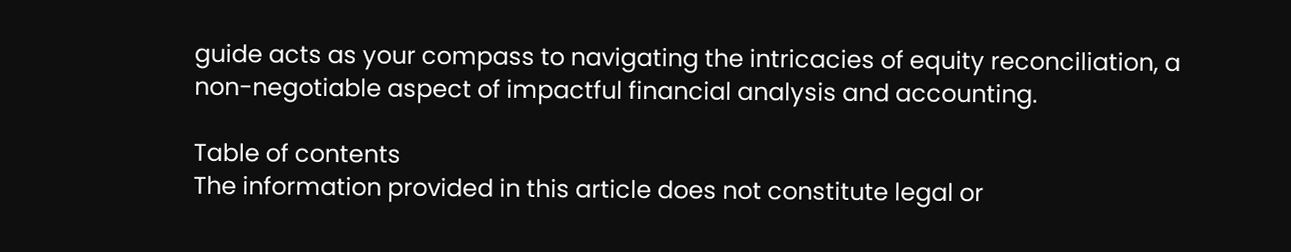guide acts as your compass to navigating the intricacies of equity reconciliation, a non-negotiable aspect of impactful financial analysis and accounting.

Table of contents
The information provided in this article does not constitute legal or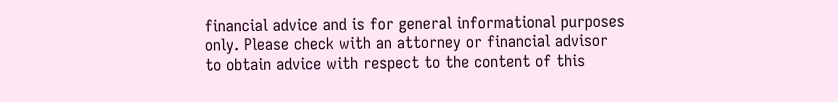financial advice and is for general informational purposes only. Please check with an attorney or financial advisor to obtain advice with respect to the content of this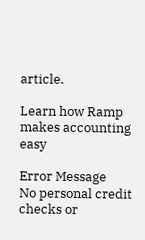article.

Learn how Ramp makes accounting easy

Error Message
No personal credit checks or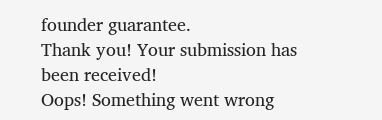founder guarantee.
Thank you! Your submission has been received!
Oops! Something went wrong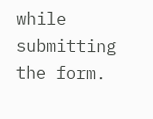while submitting the form.